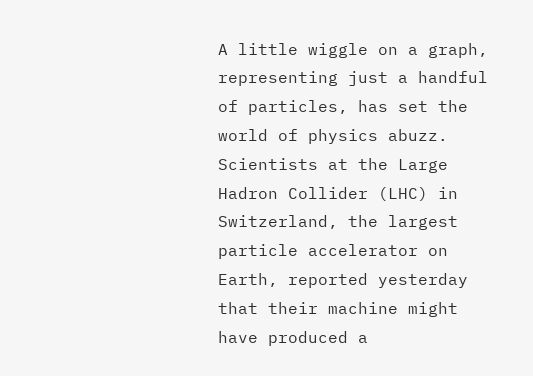A little wiggle on a graph, representing just a handful of particles, has set the world of physics abuzz. Scientists at the Large Hadron Collider (LHC) in Switzerland, the largest particle accelerator on Earth, reported yesterday that their machine might have produced a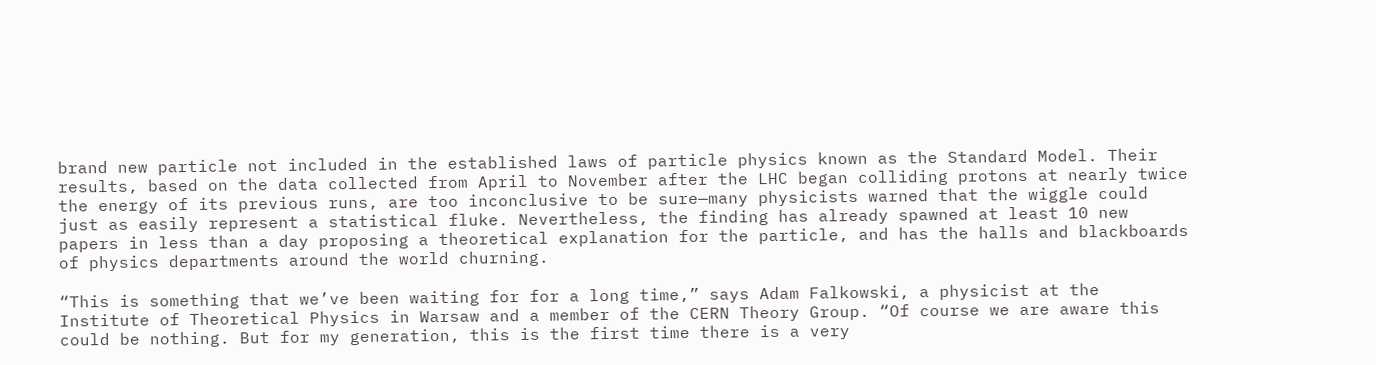brand new particle not included in the established laws of particle physics known as the Standard Model. Their results, based on the data collected from April to November after the LHC began colliding protons at nearly twice the energy of its previous runs, are too inconclusive to be sure—many physicists warned that the wiggle could just as easily represent a statistical fluke. Nevertheless, the finding has already spawned at least 10 new papers in less than a day proposing a theoretical explanation for the particle, and has the halls and blackboards of physics departments around the world churning.

“This is something that we’ve been waiting for for a long time,” says Adam Falkowski, a physicist at the Institute of Theoretical Physics in Warsaw and a member of the CERN Theory Group. “Of course we are aware this could be nothing. But for my generation, this is the first time there is a very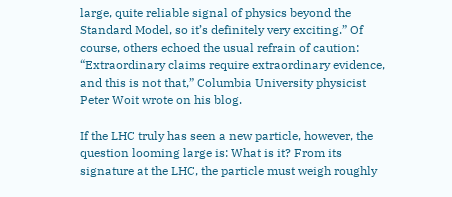large, quite reliable signal of physics beyond the Standard Model, so it’s definitely very exciting.” Of course, others echoed the usual refrain of caution: “Extraordinary claims require extraordinary evidence, and this is not that,” Columbia University physicist Peter Woit wrote on his blog.

If the LHC truly has seen a new particle, however, the question looming large is: What is it? From its signature at the LHC, the particle must weigh roughly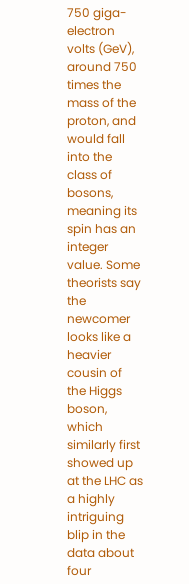750 giga-electron volts (GeV), around 750 times the mass of the proton, and would fall into the class of bosons, meaning its spin has an integer value. Some theorists say the newcomer looks like a heavier cousin of the Higgs boson, which similarly first showed up at the LHC as a highly intriguing blip in the data about four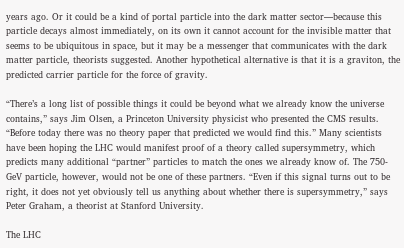years ago. Or it could be a kind of portal particle into the dark matter sector—because this particle decays almost immediately, on its own it cannot account for the invisible matter that seems to be ubiquitous in space, but it may be a messenger that communicates with the dark matter particle, theorists suggested. Another hypothetical alternative is that it is a graviton, the predicted carrier particle for the force of gravity.

“There’s a long list of possible things it could be beyond what we already know the universe contains,” says Jim Olsen, a Princeton University physicist who presented the CMS results. “Before today there was no theory paper that predicted we would find this.” Many scientists have been hoping the LHC would manifest proof of a theory called supersymmetry, which predicts many additional “partner” particles to match the ones we already know of. The 750-GeV particle, however, would not be one of these partners. “Even if this signal turns out to be right, it does not yet obviously tell us anything about whether there is supersymmetry,” says Peter Graham, a theorist at Stanford University.

The LHC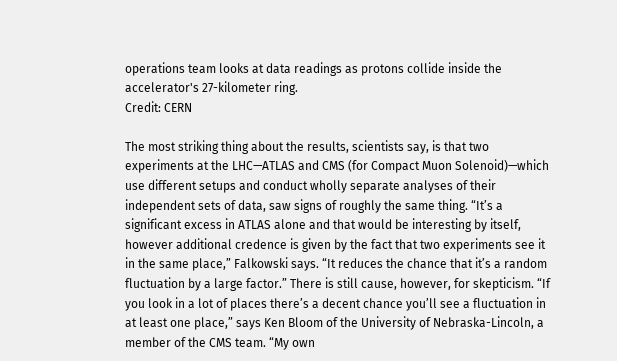operations team looks at data readings as protons collide inside the accelerator's 27-kilometer ring.
Credit: CERN

The most striking thing about the results, scientists say, is that two experiments at the LHC—ATLAS and CMS (for Compact Muon Solenoid)—which use different setups and conduct wholly separate analyses of their independent sets of data, saw signs of roughly the same thing. “It’s a significant excess in ATLAS alone and that would be interesting by itself, however additional credence is given by the fact that two experiments see it in the same place,” Falkowski says. “It reduces the chance that it’s a random fluctuation by a large factor.” There is still cause, however, for skepticism. “If you look in a lot of places there’s a decent chance you’ll see a fluctuation in at least one place,” says Ken Bloom of the University of Nebraska-Lincoln, a member of the CMS team. “My own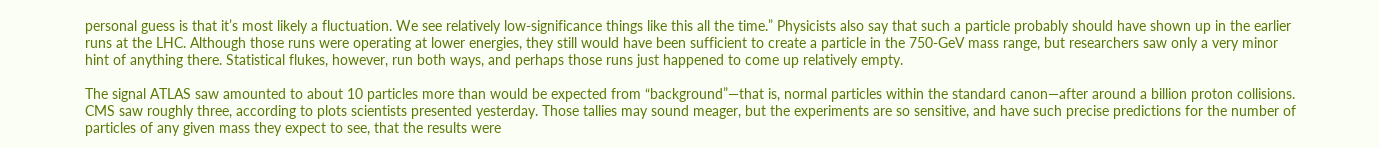personal guess is that it’s most likely a fluctuation. We see relatively low-significance things like this all the time.” Physicists also say that such a particle probably should have shown up in the earlier runs at the LHC. Although those runs were operating at lower energies, they still would have been sufficient to create a particle in the 750-GeV mass range, but researchers saw only a very minor hint of anything there. Statistical flukes, however, run both ways, and perhaps those runs just happened to come up relatively empty.

The signal ATLAS saw amounted to about 10 particles more than would be expected from “background”—that is, normal particles within the standard canon—after around a billion proton collisions. CMS saw roughly three, according to plots scientists presented yesterday. Those tallies may sound meager, but the experiments are so sensitive, and have such precise predictions for the number of particles of any given mass they expect to see, that the results were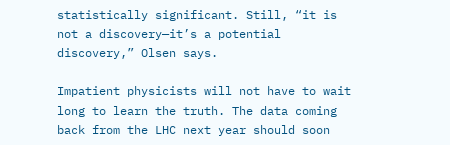statistically significant. Still, “it is not a discovery—it’s a potential discovery,” Olsen says.

Impatient physicists will not have to wait long to learn the truth. The data coming back from the LHC next year should soon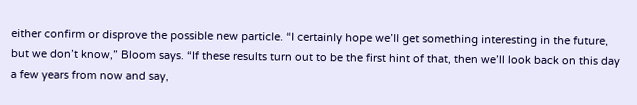either confirm or disprove the possible new particle. “I certainly hope we’ll get something interesting in the future, but we don’t know,” Bloom says. “If these results turn out to be the first hint of that, then we’ll look back on this day a few years from now and say,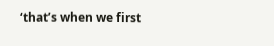‘that’s when we first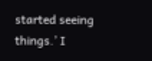started seeing things.’ I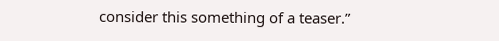consider this something of a teaser.”